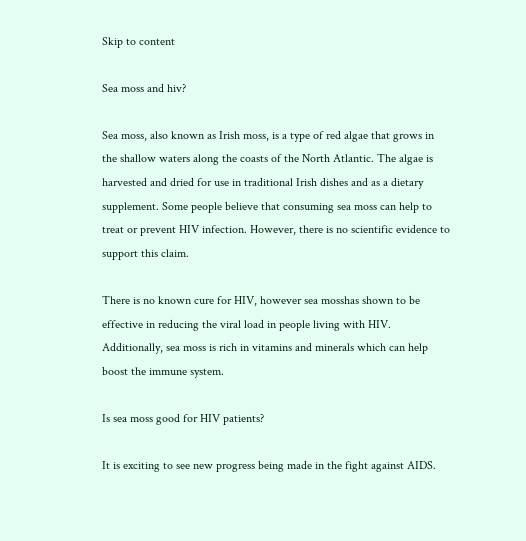Skip to content

Sea moss and hiv?

Sea moss, also known as Irish moss, is a type of red algae that grows in the shallow waters along the coasts of the North Atlantic. The algae is harvested and dried for use in traditional Irish dishes and as a dietary supplement. Some people believe that consuming sea moss can help to treat or prevent HIV infection. However, there is no scientific evidence to support this claim.

There is no known cure for HIV, however sea mosshas shown to be effective in reducing the viral load in people living with HIV. Additionally, sea moss is rich in vitamins and minerals which can help boost the immune system.

Is sea moss good for HIV patients?

It is exciting to see new progress being made in the fight against AIDS.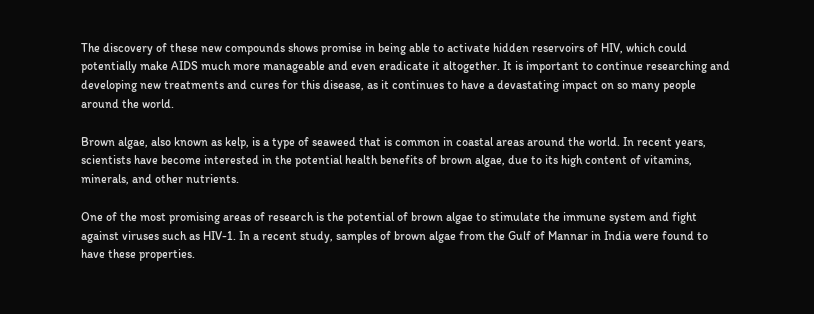The discovery of these new compounds shows promise in being able to activate hidden reservoirs of HIV, which could potentially make AIDS much more manageable and even eradicate it altogether. It is important to continue researching and developing new treatments and cures for this disease, as it continues to have a devastating impact on so many people around the world.

Brown algae, also known as kelp, is a type of seaweed that is common in coastal areas around the world. In recent years, scientists have become interested in the potential health benefits of brown algae, due to its high content of vitamins, minerals, and other nutrients.

One of the most promising areas of research is the potential of brown algae to stimulate the immune system and fight against viruses such as HIV-1. In a recent study, samples of brown algae from the Gulf of Mannar in India were found to have these properties.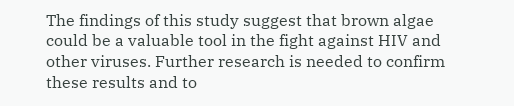The findings of this study suggest that brown algae could be a valuable tool in the fight against HIV and other viruses. Further research is needed to confirm these results and to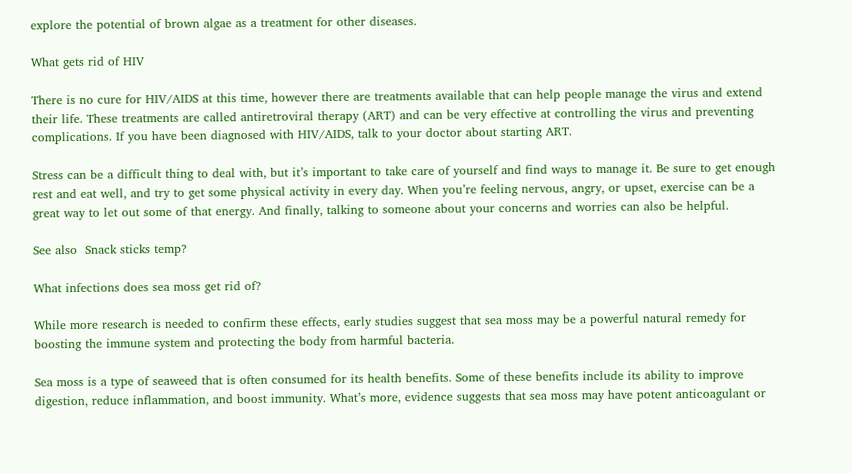explore the potential of brown algae as a treatment for other diseases.

What gets rid of HIV

There is no cure for HIV/AIDS at this time, however there are treatments available that can help people manage the virus and extend their life. These treatments are called antiretroviral therapy (ART) and can be very effective at controlling the virus and preventing complications. If you have been diagnosed with HIV/AIDS, talk to your doctor about starting ART.

Stress can be a difficult thing to deal with, but it’s important to take care of yourself and find ways to manage it. Be sure to get enough rest and eat well, and try to get some physical activity in every day. When you’re feeling nervous, angry, or upset, exercise can be a great way to let out some of that energy. And finally, talking to someone about your concerns and worries can also be helpful.

See also  Snack sticks temp?

What infections does sea moss get rid of?

While more research is needed to confirm these effects, early studies suggest that sea moss may be a powerful natural remedy for boosting the immune system and protecting the body from harmful bacteria.

Sea moss is a type of seaweed that is often consumed for its health benefits. Some of these benefits include its ability to improve digestion, reduce inflammation, and boost immunity. What’s more, evidence suggests that sea moss may have potent anticoagulant or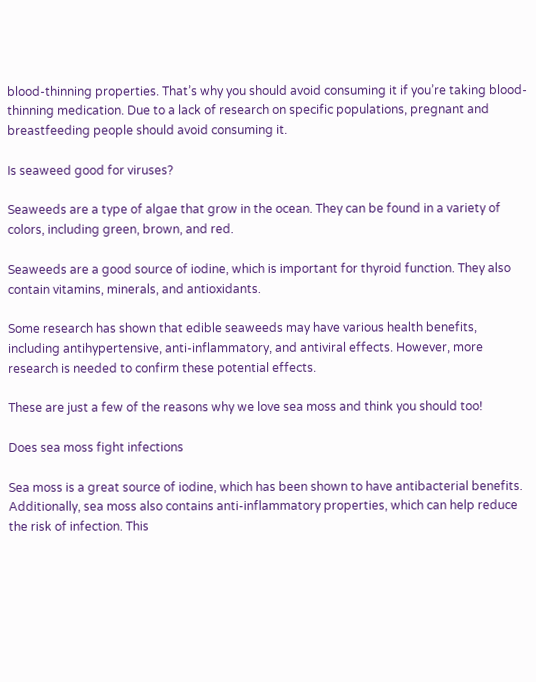blood-thinning properties. That’s why you should avoid consuming it if you’re taking blood-thinning medication. Due to a lack of research on specific populations, pregnant and breastfeeding people should avoid consuming it.

Is seaweed good for viruses?

Seaweeds are a type of algae that grow in the ocean. They can be found in a variety of colors, including green, brown, and red.

Seaweeds are a good source of iodine, which is important for thyroid function. They also contain vitamins, minerals, and antioxidants.

Some research has shown that edible seaweeds may have various health benefits, including antihypertensive, anti-inflammatory, and antiviral effects. However, more research is needed to confirm these potential effects.

These are just a few of the reasons why we love sea moss and think you should too!

Does sea moss fight infections

Sea moss is a great source of iodine, which has been shown to have antibacterial benefits. Additionally, sea moss also contains anti-inflammatory properties, which can help reduce the risk of infection. This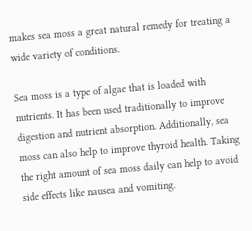makes sea moss a great natural remedy for treating a wide variety of conditions.

Sea moss is a type of algae that is loaded with nutrients. It has been used traditionally to improve digestion and nutrient absorption. Additionally, sea moss can also help to improve thyroid health. Taking the right amount of sea moss daily can help to avoid side effects like nausea and vomiting.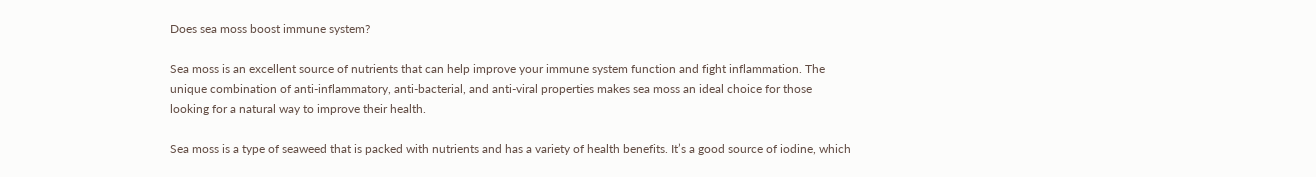Does sea moss boost immune system?

Sea moss is an excellent source of nutrients that can help improve your immune system function and fight inflammation. The unique combination of anti-inflammatory, anti-bacterial, and anti-viral properties makes sea moss an ideal choice for those looking for a natural way to improve their health.

Sea moss is a type of seaweed that is packed with nutrients and has a variety of health benefits. It’s a good source of iodine, which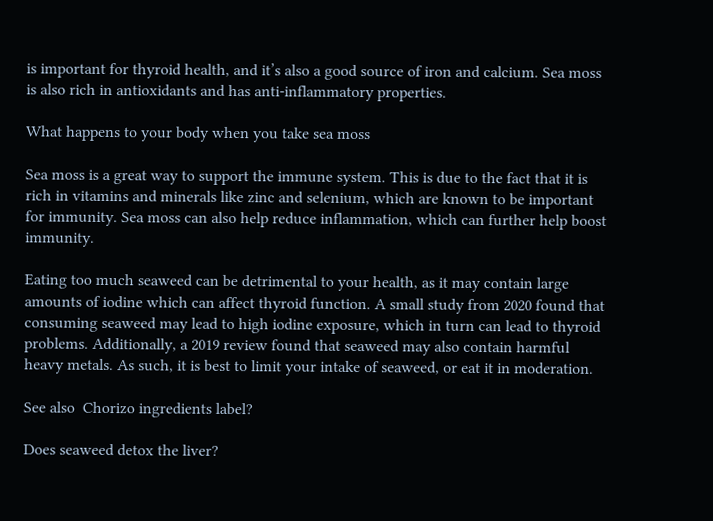is important for thyroid health, and it’s also a good source of iron and calcium. Sea moss is also rich in antioxidants and has anti-inflammatory properties.

What happens to your body when you take sea moss

Sea moss is a great way to support the immune system. This is due to the fact that it is rich in vitamins and minerals like zinc and selenium, which are known to be important for immunity. Sea moss can also help reduce inflammation, which can further help boost immunity.

Eating too much seaweed can be detrimental to your health, as it may contain large amounts of iodine which can affect thyroid function. A small study from 2020 found that consuming seaweed may lead to high iodine exposure, which in turn can lead to thyroid problems. Additionally, a 2019 review found that seaweed may also contain harmful heavy metals. As such, it is best to limit your intake of seaweed, or eat it in moderation.

See also  Chorizo ingredients label?

Does seaweed detox the liver?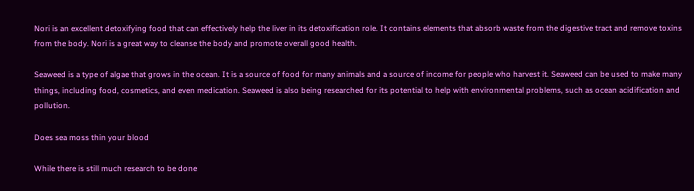Nori is an excellent detoxifying food that can effectively help the liver in its detoxification role. It contains elements that absorb waste from the digestive tract and remove toxins from the body. Nori is a great way to cleanse the body and promote overall good health.

Seaweed is a type of algae that grows in the ocean. It is a source of food for many animals and a source of income for people who harvest it. Seaweed can be used to make many things, including food, cosmetics, and even medication. Seaweed is also being researched for its potential to help with environmental problems, such as ocean acidification and pollution.

Does sea moss thin your blood

While there is still much research to be done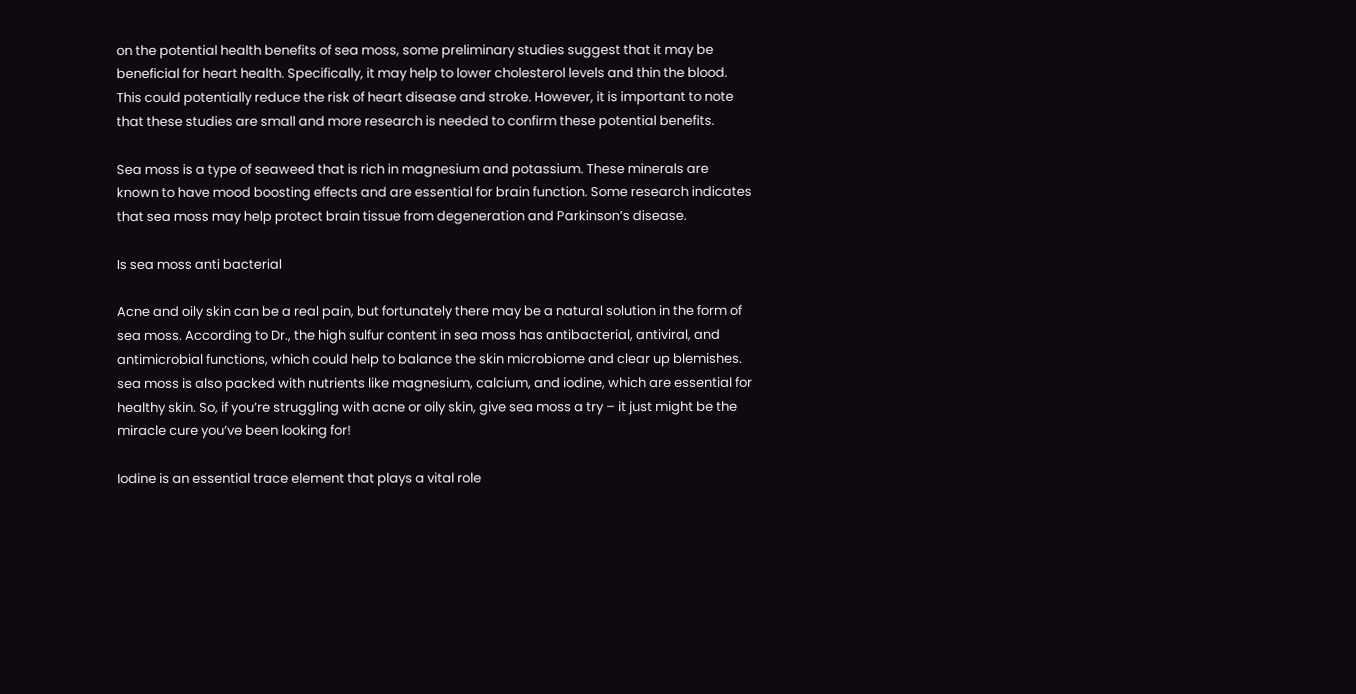on the potential health benefits of sea moss, some preliminary studies suggest that it may be beneficial for heart health. Specifically, it may help to lower cholesterol levels and thin the blood. This could potentially reduce the risk of heart disease and stroke. However, it is important to note that these studies are small and more research is needed to confirm these potential benefits.

Sea moss is a type of seaweed that is rich in magnesium and potassium. These minerals are known to have mood boosting effects and are essential for brain function. Some research indicates that sea moss may help protect brain tissue from degeneration and Parkinson’s disease.

Is sea moss anti bacterial

Acne and oily skin can be a real pain, but fortunately there may be a natural solution in the form of sea moss. According to Dr., the high sulfur content in sea moss has antibacterial, antiviral, and antimicrobial functions, which could help to balance the skin microbiome and clear up blemishes. sea moss is also packed with nutrients like magnesium, calcium, and iodine, which are essential for healthy skin. So, if you’re struggling with acne or oily skin, give sea moss a try – it just might be the miracle cure you’ve been looking for!

Iodine is an essential trace element that plays a vital role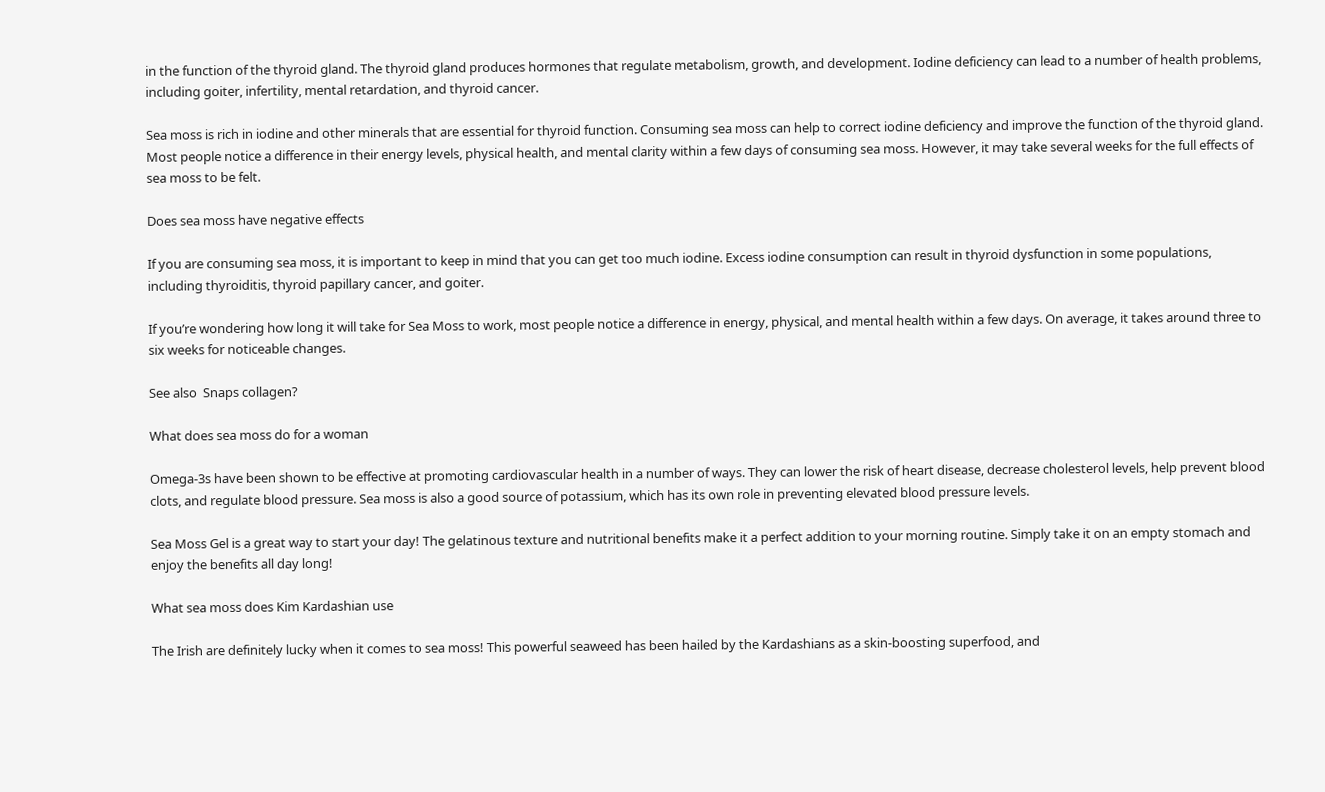in the function of the thyroid gland. The thyroid gland produces hormones that regulate metabolism, growth, and development. Iodine deficiency can lead to a number of health problems, including goiter, infertility, mental retardation, and thyroid cancer.

Sea moss is rich in iodine and other minerals that are essential for thyroid function. Consuming sea moss can help to correct iodine deficiency and improve the function of the thyroid gland. Most people notice a difference in their energy levels, physical health, and mental clarity within a few days of consuming sea moss. However, it may take several weeks for the full effects of sea moss to be felt.

Does sea moss have negative effects

If you are consuming sea moss, it is important to keep in mind that you can get too much iodine. Excess iodine consumption can result in thyroid dysfunction in some populations, including thyroiditis, thyroid papillary cancer, and goiter.

If you’re wondering how long it will take for Sea Moss to work, most people notice a difference in energy, physical, and mental health within a few days. On average, it takes around three to six weeks for noticeable changes.

See also  Snaps collagen?

What does sea moss do for a woman

Omega-3s have been shown to be effective at promoting cardiovascular health in a number of ways. They can lower the risk of heart disease, decrease cholesterol levels, help prevent blood clots, and regulate blood pressure. Sea moss is also a good source of potassium, which has its own role in preventing elevated blood pressure levels.

Sea Moss Gel is a great way to start your day! The gelatinous texture and nutritional benefits make it a perfect addition to your morning routine. Simply take it on an empty stomach and enjoy the benefits all day long!

What sea moss does Kim Kardashian use

The Irish are definitely lucky when it comes to sea moss! This powerful seaweed has been hailed by the Kardashians as a skin-boosting superfood, and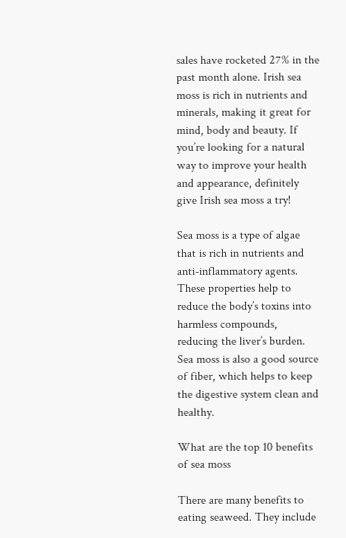sales have rocketed 27% in the past month alone. Irish sea moss is rich in nutrients and minerals, making it great for mind, body and beauty. If you’re looking for a natural way to improve your health and appearance, definitely give Irish sea moss a try!

Sea moss is a type of algae that is rich in nutrients and anti-inflammatory agents. These properties help to reduce the body’s toxins into harmless compounds, reducing the liver’s burden. Sea moss is also a good source of fiber, which helps to keep the digestive system clean and healthy.

What are the top 10 benefits of sea moss

There are many benefits to eating seaweed. They include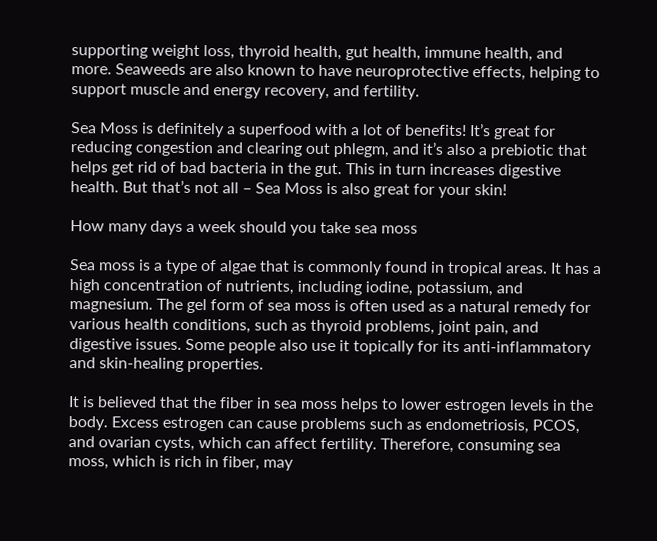supporting weight loss, thyroid health, gut health, immune health, and more. Seaweeds are also known to have neuroprotective effects, helping to support muscle and energy recovery, and fertility.

Sea Moss is definitely a superfood with a lot of benefits! It’s great for reducing congestion and clearing out phlegm, and it’s also a prebiotic that helps get rid of bad bacteria in the gut. This in turn increases digestive health. But that’s not all – Sea Moss is also great for your skin!

How many days a week should you take sea moss

Sea moss is a type of algae that is commonly found in tropical areas. It has a high concentration of nutrients, including iodine, potassium, and magnesium. The gel form of sea moss is often used as a natural remedy for various health conditions, such as thyroid problems, joint pain, and digestive issues. Some people also use it topically for its anti-inflammatory and skin-healing properties.

It is believed that the fiber in sea moss helps to lower estrogen levels in the body. Excess estrogen can cause problems such as endometriosis, PCOS, and ovarian cysts, which can affect fertility. Therefore, consuming sea moss, which is rich in fiber, may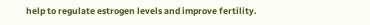help to regulate estrogen levels and improve fertility.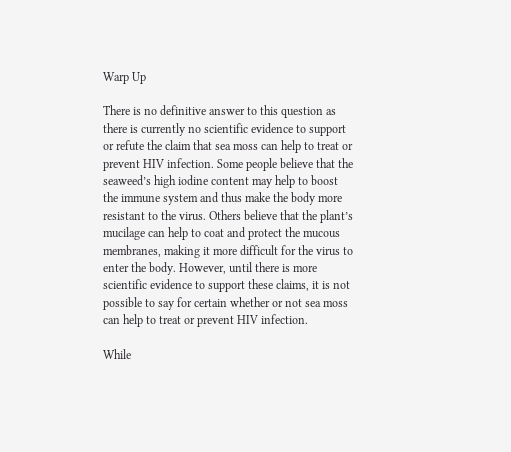Warp Up

There is no definitive answer to this question as there is currently no scientific evidence to support or refute the claim that sea moss can help to treat or prevent HIV infection. Some people believe that the seaweed’s high iodine content may help to boost the immune system and thus make the body more resistant to the virus. Others believe that the plant’s mucilage can help to coat and protect the mucous membranes, making it more difficult for the virus to enter the body. However, until there is more scientific evidence to support these claims, it is not possible to say for certain whether or not sea moss can help to treat or prevent HIV infection.

While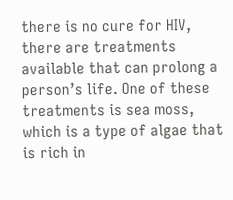there is no cure for HIV, there are treatments available that can prolong a person’s life. One of these treatments is sea moss, which is a type of algae that is rich in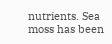nutrients. Sea moss has been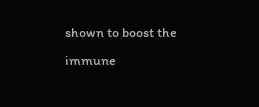shown to boost the immune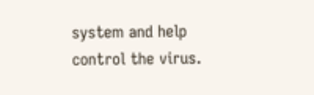system and help control the virus.